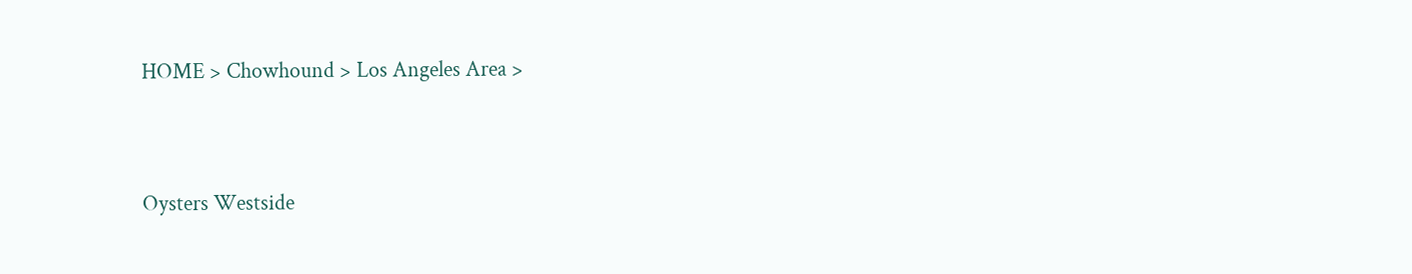HOME > Chowhound > Los Angeles Area >


Oysters Westside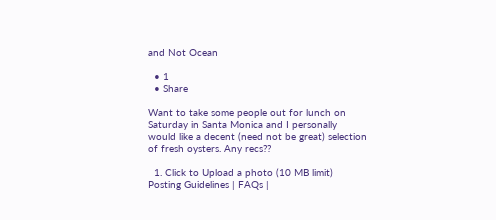and Not Ocean

  • 1
  • Share

Want to take some people out for lunch on Saturday in Santa Monica and I personally would like a decent (need not be great) selection of fresh oysters. Any recs??

  1. Click to Upload a photo (10 MB limit)
Posting Guidelines | FAQs |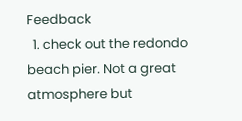Feedback
  1. check out the redondo beach pier. Not a great atmosphere but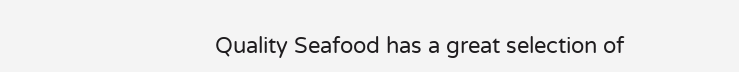Quality Seafood has a great selection of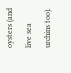oysters (and live sea urchins too).